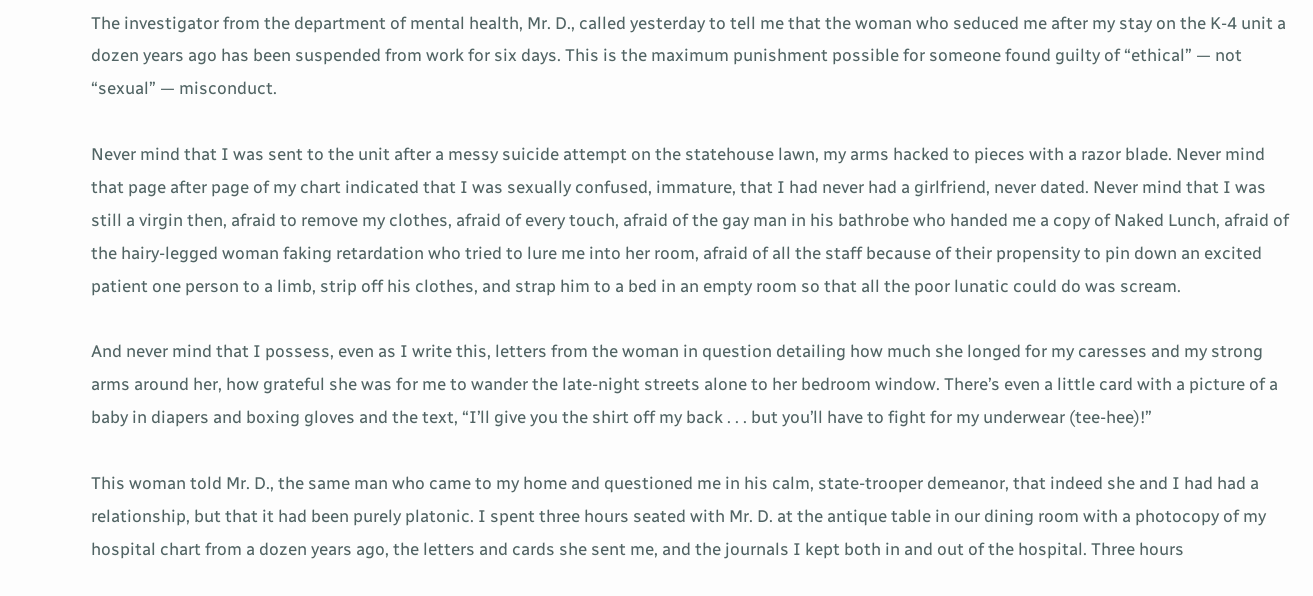The investigator from the department of mental health, Mr. D., called yesterday to tell me that the woman who seduced me after my stay on the K-4 unit a dozen years ago has been suspended from work for six days. This is the maximum punishment possible for someone found guilty of “ethical” — not “sexual” — misconduct.

Never mind that I was sent to the unit after a messy suicide attempt on the statehouse lawn, my arms hacked to pieces with a razor blade. Never mind that page after page of my chart indicated that I was sexually confused, immature, that I had never had a girlfriend, never dated. Never mind that I was still a virgin then, afraid to remove my clothes, afraid of every touch, afraid of the gay man in his bathrobe who handed me a copy of Naked Lunch, afraid of the hairy-legged woman faking retardation who tried to lure me into her room, afraid of all the staff because of their propensity to pin down an excited patient one person to a limb, strip off his clothes, and strap him to a bed in an empty room so that all the poor lunatic could do was scream.

And never mind that I possess, even as I write this, letters from the woman in question detailing how much she longed for my caresses and my strong arms around her, how grateful she was for me to wander the late-night streets alone to her bedroom window. There’s even a little card with a picture of a baby in diapers and boxing gloves and the text, “I’ll give you the shirt off my back . . . but you’ll have to fight for my underwear (tee-hee)!”

This woman told Mr. D., the same man who came to my home and questioned me in his calm, state-trooper demeanor, that indeed she and I had had a relationship, but that it had been purely platonic. I spent three hours seated with Mr. D. at the antique table in our dining room with a photocopy of my hospital chart from a dozen years ago, the letters and cards she sent me, and the journals I kept both in and out of the hospital. Three hours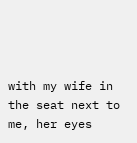with my wife in the seat next to me, her eyes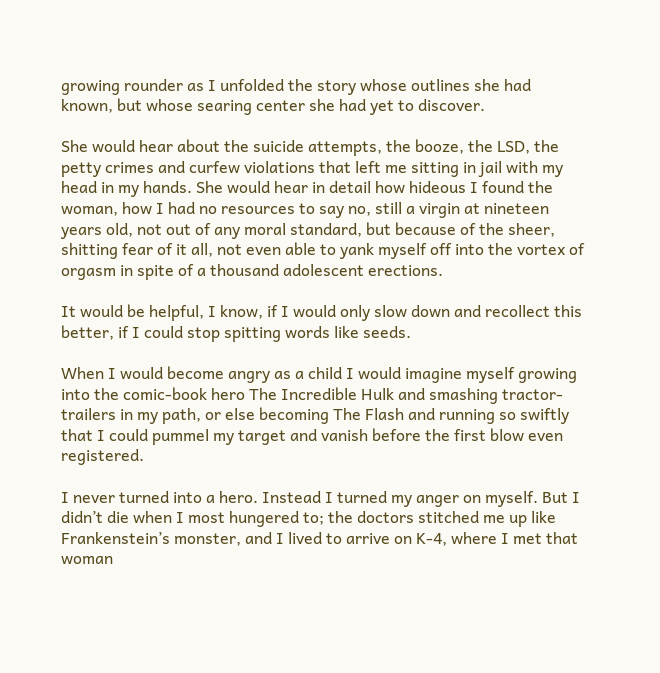growing rounder as I unfolded the story whose outlines she had known, but whose searing center she had yet to discover.

She would hear about the suicide attempts, the booze, the LSD, the petty crimes and curfew violations that left me sitting in jail with my head in my hands. She would hear in detail how hideous I found the woman, how I had no resources to say no, still a virgin at nineteen years old, not out of any moral standard, but because of the sheer, shitting fear of it all, not even able to yank myself off into the vortex of orgasm in spite of a thousand adolescent erections.

It would be helpful, I know, if I would only slow down and recollect this better, if I could stop spitting words like seeds.

When I would become angry as a child I would imagine myself growing into the comic-book hero The Incredible Hulk and smashing tractor-trailers in my path, or else becoming The Flash and running so swiftly that I could pummel my target and vanish before the first blow even registered.

I never turned into a hero. Instead I turned my anger on myself. But I didn’t die when I most hungered to; the doctors stitched me up like Frankenstein’s monster, and I lived to arrive on K-4, where I met that woman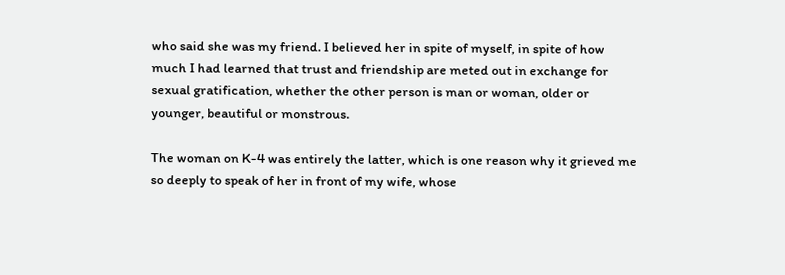who said she was my friend. I believed her in spite of myself, in spite of how much I had learned that trust and friendship are meted out in exchange for sexual gratification, whether the other person is man or woman, older or younger, beautiful or monstrous.

The woman on K-4 was entirely the latter, which is one reason why it grieved me so deeply to speak of her in front of my wife, whose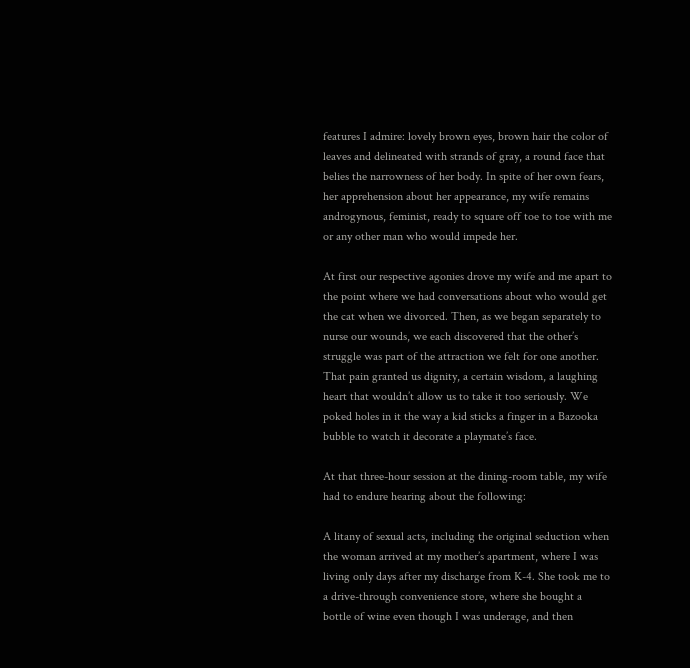features I admire: lovely brown eyes, brown hair the color of leaves and delineated with strands of gray, a round face that belies the narrowness of her body. In spite of her own fears, her apprehension about her appearance, my wife remains androgynous, feminist, ready to square off toe to toe with me or any other man who would impede her.

At first our respective agonies drove my wife and me apart to the point where we had conversations about who would get the cat when we divorced. Then, as we began separately to nurse our wounds, we each discovered that the other’s struggle was part of the attraction we felt for one another. That pain granted us dignity, a certain wisdom, a laughing heart that wouldn’t allow us to take it too seriously. We poked holes in it the way a kid sticks a finger in a Bazooka bubble to watch it decorate a playmate’s face.

At that three-hour session at the dining-room table, my wife had to endure hearing about the following:

A litany of sexual acts, including the original seduction when the woman arrived at my mother’s apartment, where I was living only days after my discharge from K-4. She took me to a drive-through convenience store, where she bought a bottle of wine even though I was underage, and then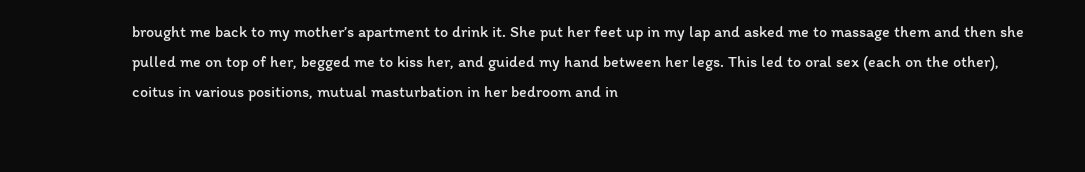brought me back to my mother’s apartment to drink it. She put her feet up in my lap and asked me to massage them and then she pulled me on top of her, begged me to kiss her, and guided my hand between her legs. This led to oral sex (each on the other), coitus in various positions, mutual masturbation in her bedroom and in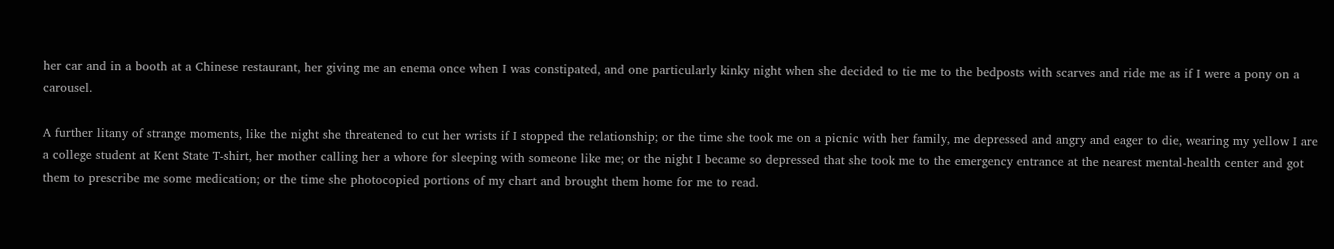her car and in a booth at a Chinese restaurant, her giving me an enema once when I was constipated, and one particularly kinky night when she decided to tie me to the bedposts with scarves and ride me as if I were a pony on a carousel.

A further litany of strange moments, like the night she threatened to cut her wrists if I stopped the relationship; or the time she took me on a picnic with her family, me depressed and angry and eager to die, wearing my yellow I are a college student at Kent State T-shirt, her mother calling her a whore for sleeping with someone like me; or the night I became so depressed that she took me to the emergency entrance at the nearest mental-health center and got them to prescribe me some medication; or the time she photocopied portions of my chart and brought them home for me to read.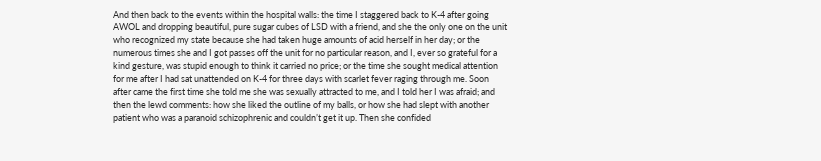And then back to the events within the hospital walls: the time I staggered back to K-4 after going AWOL and dropping beautiful, pure sugar cubes of LSD with a friend, and she the only one on the unit who recognized my state because she had taken huge amounts of acid herself in her day; or the numerous times she and I got passes off the unit for no particular reason, and I, ever so grateful for a kind gesture, was stupid enough to think it carried no price; or the time she sought medical attention for me after I had sat unattended on K-4 for three days with scarlet fever raging through me. Soon after came the first time she told me she was sexually attracted to me, and I told her I was afraid; and then the lewd comments: how she liked the outline of my balls, or how she had slept with another patient who was a paranoid schizophrenic and couldn’t get it up. Then she confided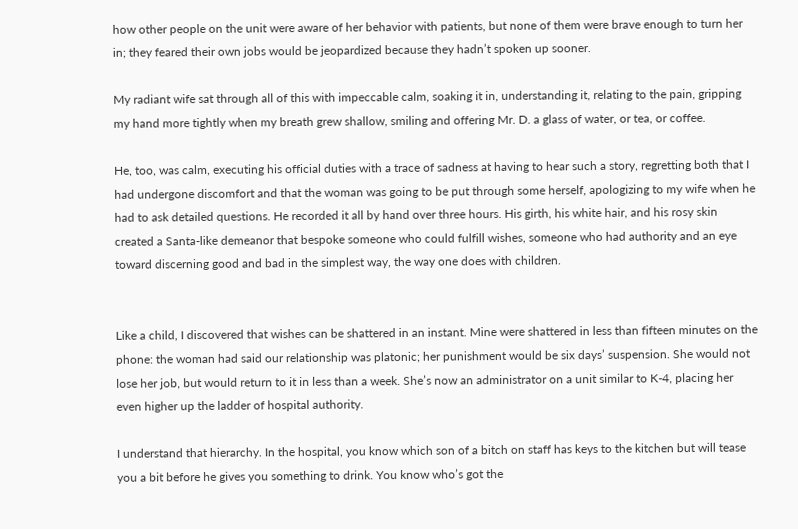how other people on the unit were aware of her behavior with patients, but none of them were brave enough to turn her in; they feared their own jobs would be jeopardized because they hadn’t spoken up sooner.

My radiant wife sat through all of this with impeccable calm, soaking it in, understanding it, relating to the pain, gripping my hand more tightly when my breath grew shallow, smiling and offering Mr. D. a glass of water, or tea, or coffee.

He, too, was calm, executing his official duties with a trace of sadness at having to hear such a story, regretting both that I had undergone discomfort and that the woman was going to be put through some herself, apologizing to my wife when he had to ask detailed questions. He recorded it all by hand over three hours. His girth, his white hair, and his rosy skin created a Santa-like demeanor that bespoke someone who could fulfill wishes, someone who had authority and an eye toward discerning good and bad in the simplest way, the way one does with children.


Like a child, I discovered that wishes can be shattered in an instant. Mine were shattered in less than fifteen minutes on the phone: the woman had said our relationship was platonic; her punishment would be six days’ suspension. She would not lose her job, but would return to it in less than a week. She’s now an administrator on a unit similar to K-4, placing her even higher up the ladder of hospital authority.

I understand that hierarchy. In the hospital, you know which son of a bitch on staff has keys to the kitchen but will tease you a bit before he gives you something to drink. You know who’s got the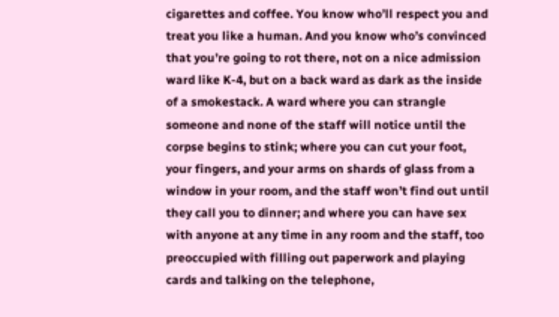cigarettes and coffee. You know who’ll respect you and treat you like a human. And you know who’s convinced that you’re going to rot there, not on a nice admission ward like K-4, but on a back ward as dark as the inside of a smokestack. A ward where you can strangle someone and none of the staff will notice until the corpse begins to stink; where you can cut your foot, your fingers, and your arms on shards of glass from a window in your room, and the staff won’t find out until they call you to dinner; and where you can have sex with anyone at any time in any room and the staff, too preoccupied with filling out paperwork and playing cards and talking on the telephone,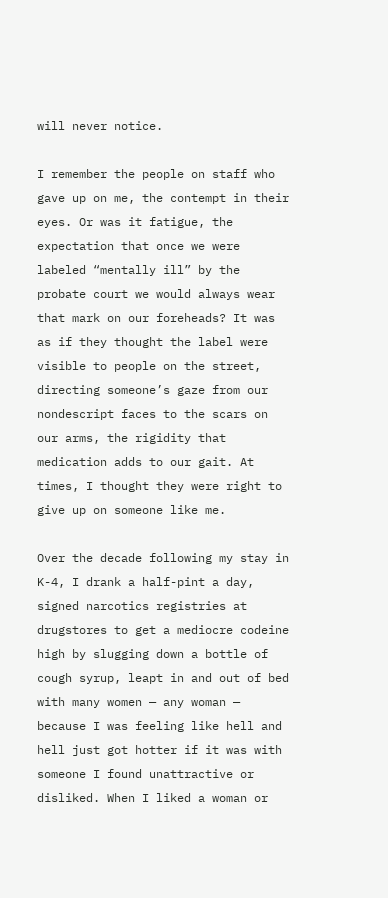will never notice.

I remember the people on staff who gave up on me, the contempt in their eyes. Or was it fatigue, the expectation that once we were labeled “mentally ill” by the probate court we would always wear that mark on our foreheads? It was as if they thought the label were visible to people on the street, directing someone’s gaze from our nondescript faces to the scars on our arms, the rigidity that medication adds to our gait. At times, I thought they were right to give up on someone like me.

Over the decade following my stay in K-4, I drank a half-pint a day, signed narcotics registries at drugstores to get a mediocre codeine high by slugging down a bottle of cough syrup, leapt in and out of bed with many women — any woman — because I was feeling like hell and hell just got hotter if it was with someone I found unattractive or disliked. When I liked a woman or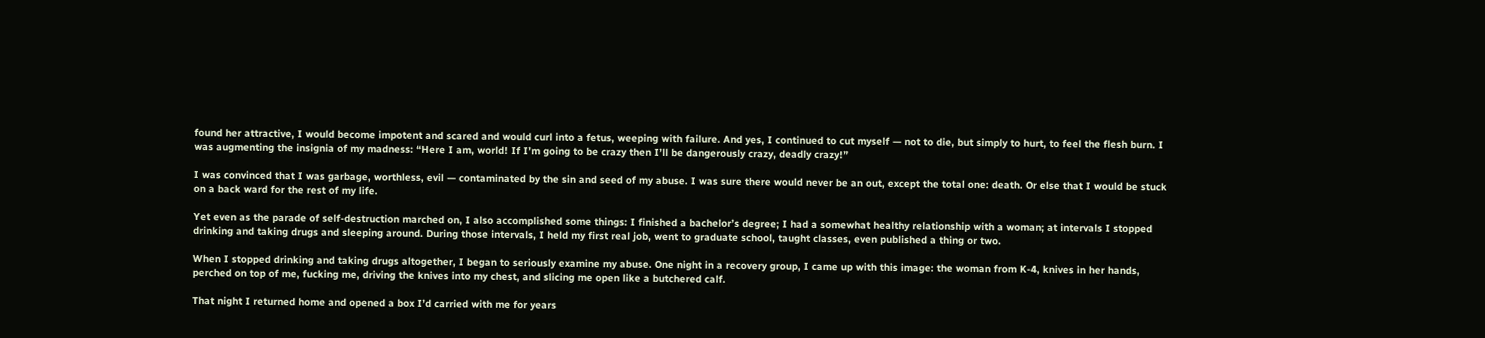found her attractive, I would become impotent and scared and would curl into a fetus, weeping with failure. And yes, I continued to cut myself — not to die, but simply to hurt, to feel the flesh burn. I was augmenting the insignia of my madness: “Here I am, world! If I’m going to be crazy then I’ll be dangerously crazy, deadly crazy!”

I was convinced that I was garbage, worthless, evil — contaminated by the sin and seed of my abuse. I was sure there would never be an out, except the total one: death. Or else that I would be stuck on a back ward for the rest of my life.

Yet even as the parade of self-destruction marched on, I also accomplished some things: I finished a bachelor’s degree; I had a somewhat healthy relationship with a woman; at intervals I stopped drinking and taking drugs and sleeping around. During those intervals, I held my first real job, went to graduate school, taught classes, even published a thing or two.

When I stopped drinking and taking drugs altogether, I began to seriously examine my abuse. One night in a recovery group, I came up with this image: the woman from K-4, knives in her hands, perched on top of me, fucking me, driving the knives into my chest, and slicing me open like a butchered calf.

That night I returned home and opened a box I’d carried with me for years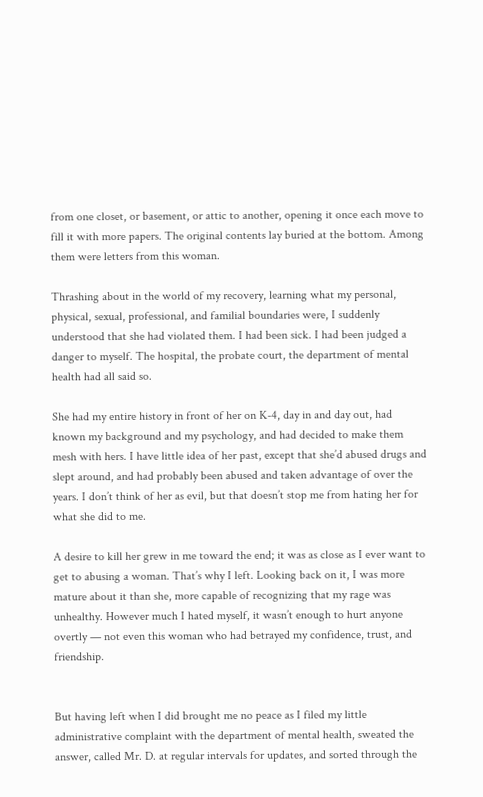from one closet, or basement, or attic to another, opening it once each move to fill it with more papers. The original contents lay buried at the bottom. Among them were letters from this woman.

Thrashing about in the world of my recovery, learning what my personal, physical, sexual, professional, and familial boundaries were, I suddenly understood that she had violated them. I had been sick. I had been judged a danger to myself. The hospital, the probate court, the department of mental health had all said so.

She had my entire history in front of her on K-4, day in and day out, had known my background and my psychology, and had decided to make them mesh with hers. I have little idea of her past, except that she’d abused drugs and slept around, and had probably been abused and taken advantage of over the years. I don’t think of her as evil, but that doesn’t stop me from hating her for what she did to me.

A desire to kill her grew in me toward the end; it was as close as I ever want to get to abusing a woman. That’s why I left. Looking back on it, I was more mature about it than she, more capable of recognizing that my rage was unhealthy. However much I hated myself, it wasn’t enough to hurt anyone overtly — not even this woman who had betrayed my confidence, trust, and friendship.


But having left when I did brought me no peace as I filed my little administrative complaint with the department of mental health, sweated the answer, called Mr. D. at regular intervals for updates, and sorted through the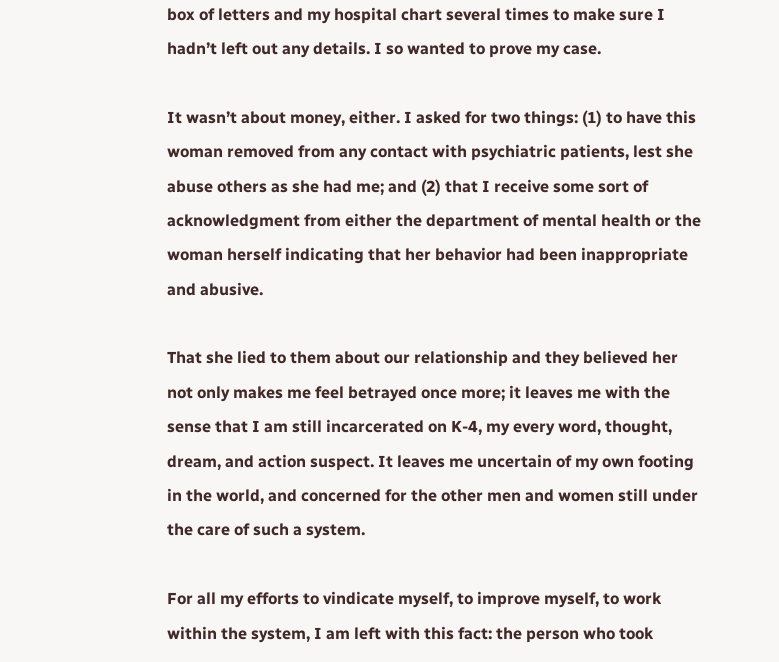box of letters and my hospital chart several times to make sure I hadn’t left out any details. I so wanted to prove my case.

It wasn’t about money, either. I asked for two things: (1) to have this woman removed from any contact with psychiatric patients, lest she abuse others as she had me; and (2) that I receive some sort of acknowledgment from either the department of mental health or the woman herself indicating that her behavior had been inappropriate and abusive.

That she lied to them about our relationship and they believed her not only makes me feel betrayed once more; it leaves me with the sense that I am still incarcerated on K-4, my every word, thought, dream, and action suspect. It leaves me uncertain of my own footing in the world, and concerned for the other men and women still under the care of such a system.

For all my efforts to vindicate myself, to improve myself, to work within the system, I am left with this fact: the person who took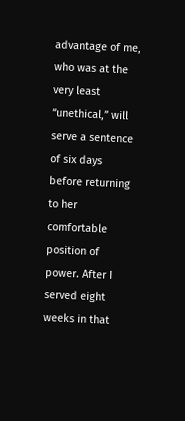advantage of me, who was at the very least “unethical,” will serve a sentence of six days before returning to her comfortable position of power. After I served eight weeks in that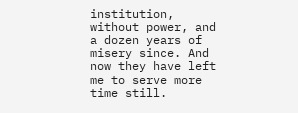institution, without power, and a dozen years of misery since. And now they have left me to serve more time still.